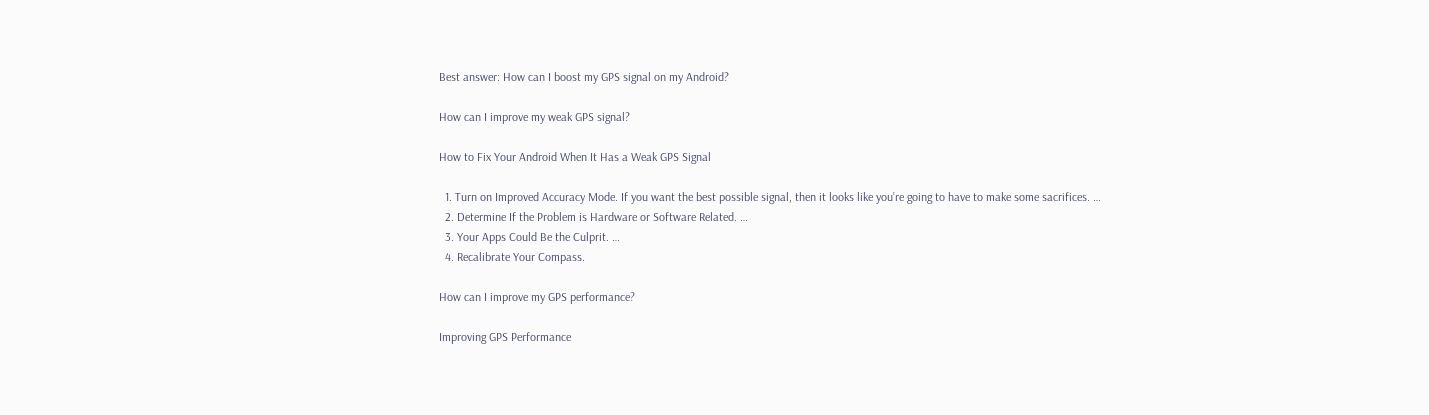Best answer: How can I boost my GPS signal on my Android?

How can I improve my weak GPS signal?

How to Fix Your Android When It Has a Weak GPS Signal

  1. Turn on Improved Accuracy Mode. If you want the best possible signal, then it looks like you’re going to have to make some sacrifices. …
  2. Determine If the Problem is Hardware or Software Related. …
  3. Your Apps Could Be the Culprit. …
  4. Recalibrate Your Compass.

How can I improve my GPS performance?

Improving GPS Performance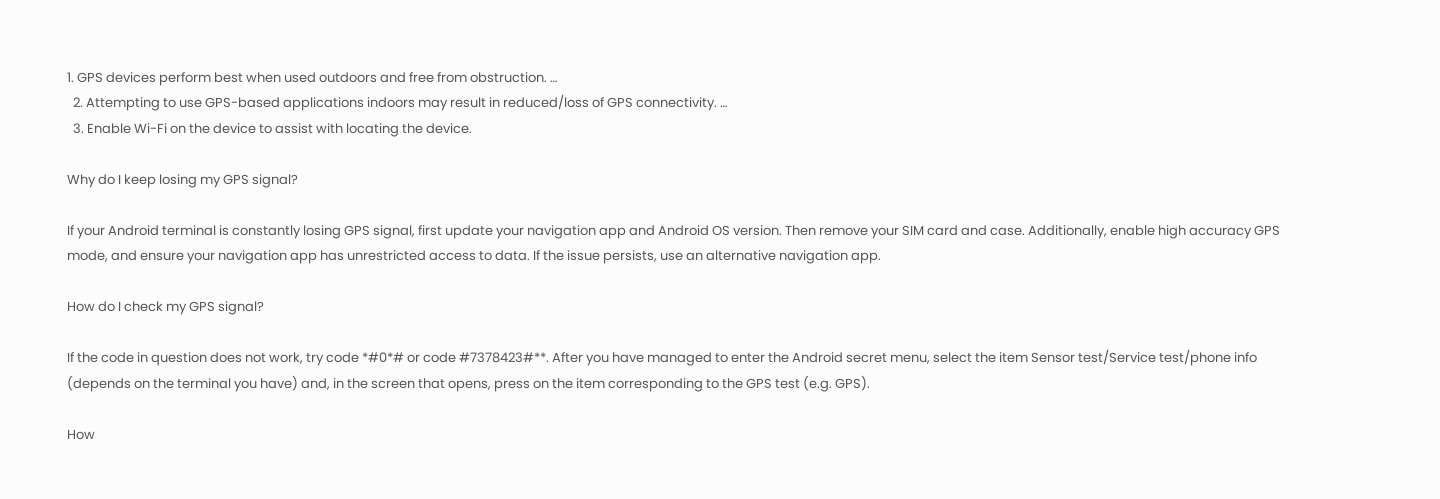1. GPS devices perform best when used outdoors and free from obstruction. …
  2. Attempting to use GPS-based applications indoors may result in reduced/loss of GPS connectivity. …
  3. Enable Wi-Fi on the device to assist with locating the device.

Why do I keep losing my GPS signal?

If your Android terminal is constantly losing GPS signal, first update your navigation app and Android OS version. Then remove your SIM card and case. Additionally, enable high accuracy GPS mode, and ensure your navigation app has unrestricted access to data. If the issue persists, use an alternative navigation app.

How do I check my GPS signal?

If the code in question does not work, try code *#0*# or code #7378423#**. After you have managed to enter the Android secret menu, select the item Sensor test/Service test/phone info (depends on the terminal you have) and, in the screen that opens, press on the item corresponding to the GPS test (e.g. GPS).

How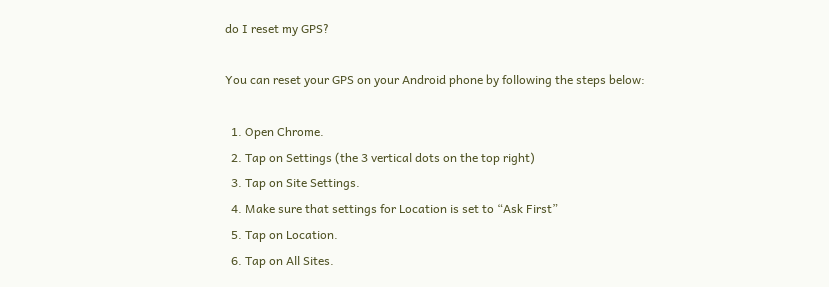do I reset my GPS?

You can reset your GPS on your Android phone by following the steps below:

  1. Open Chrome.
  2. Tap on Settings (the 3 vertical dots on the top right)
  3. Tap on Site Settings.
  4. Make sure that settings for Location is set to “Ask First”
  5. Tap on Location.
  6. Tap on All Sites.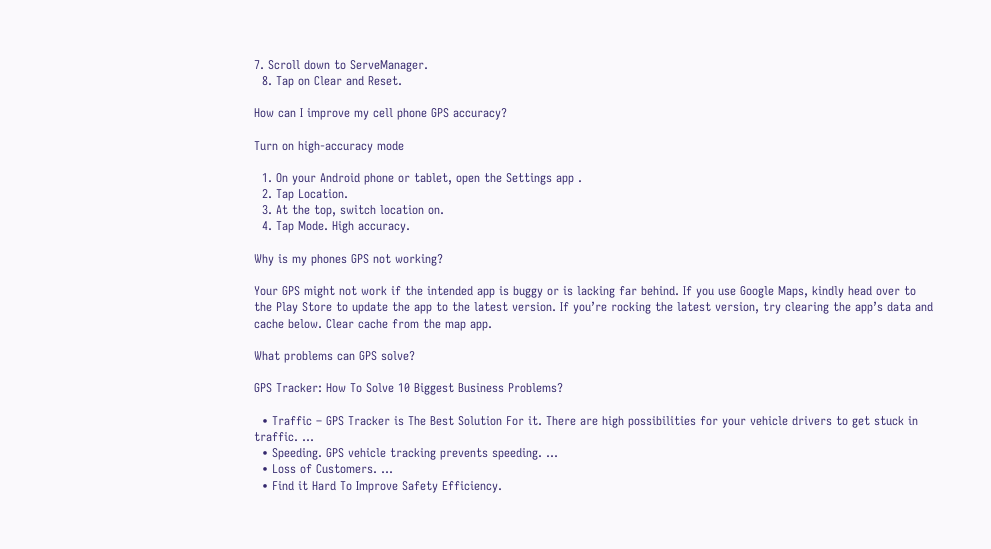7. Scroll down to ServeManager.
  8. Tap on Clear and Reset.

How can I improve my cell phone GPS accuracy?

Turn on high-accuracy mode

  1. On your Android phone or tablet, open the Settings app .
  2. Tap Location.
  3. At the top, switch location on.
  4. Tap Mode. High accuracy.

Why is my phones GPS not working?

Your GPS might not work if the intended app is buggy or is lacking far behind. If you use Google Maps, kindly head over to the Play Store to update the app to the latest version. If you’re rocking the latest version, try clearing the app’s data and cache below. Clear cache from the map app.

What problems can GPS solve?

GPS Tracker: How To Solve 10 Biggest Business Problems?

  • Traffic – GPS Tracker is The Best Solution For it. There are high possibilities for your vehicle drivers to get stuck in traffic. …
  • Speeding. GPS vehicle tracking prevents speeding. …
  • Loss of Customers. …
  • Find it Hard To Improve Safety Efficiency.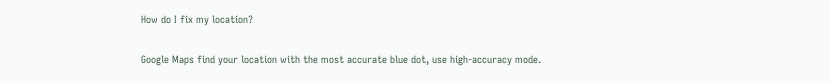How do I fix my location?

Google Maps find your location with the most accurate blue dot, use high-accuracy mode.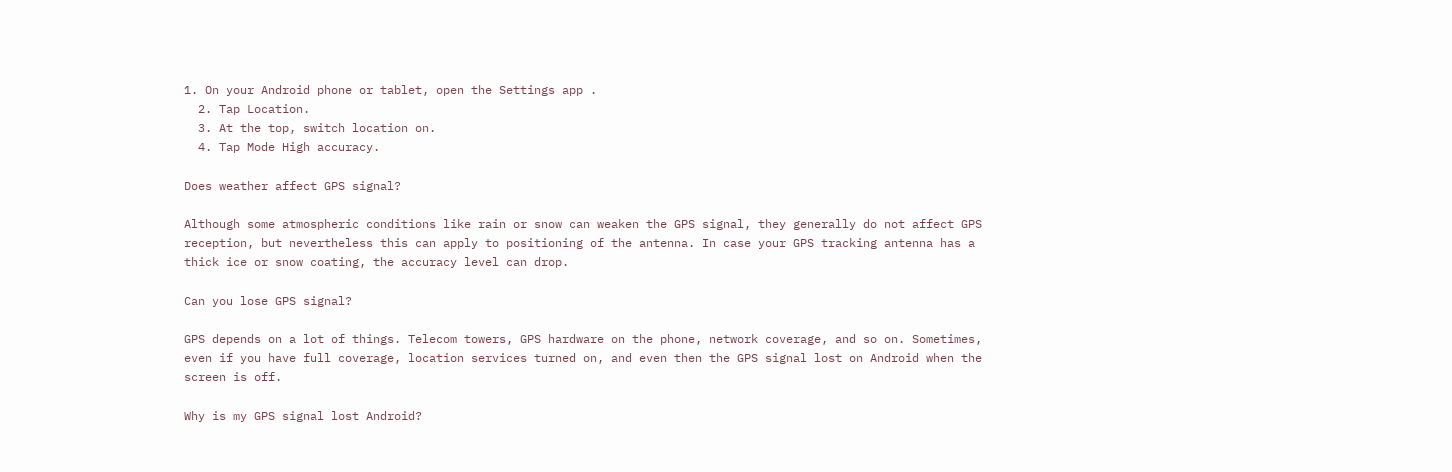1. On your Android phone or tablet, open the Settings app .
  2. Tap Location.
  3. At the top, switch location on.
  4. Tap Mode High accuracy.

Does weather affect GPS signal?

Although some atmospheric conditions like rain or snow can weaken the GPS signal, they generally do not affect GPS reception, but nevertheless this can apply to positioning of the antenna. In case your GPS tracking antenna has a thick ice or snow coating, the accuracy level can drop.

Can you lose GPS signal?

GPS depends on a lot of things. Telecom towers, GPS hardware on the phone, network coverage, and so on. Sometimes, even if you have full coverage, location services turned on, and even then the GPS signal lost on Android when the screen is off.

Why is my GPS signal lost Android?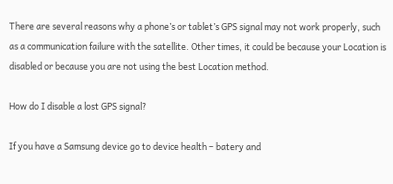There are several reasons why a phone’s or tablet’s GPS signal may not work properly, such as a communication failure with the satellite. Other times, it could be because your Location is disabled or because you are not using the best Location method.

How do I disable a lost GPS signal?

If you have a Samsung device go to device health – batery and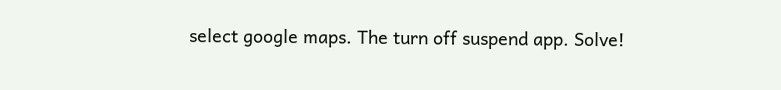select google maps. The turn off suspend app. Solve!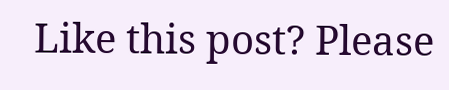Like this post? Please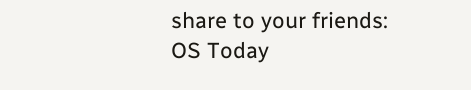share to your friends:
OS Today